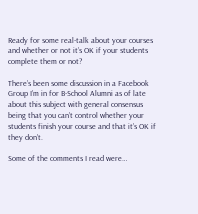Ready for some real-talk about your courses and whether or not it’s OK if your students complete them or not?

There’s been some discussion in a Facebook Group I’m in for B-School Alumni as of late about this subject with general consensus being that you can’t control whether your students finish your course and that it’s OK if they don’t.

Some of the comments I read were…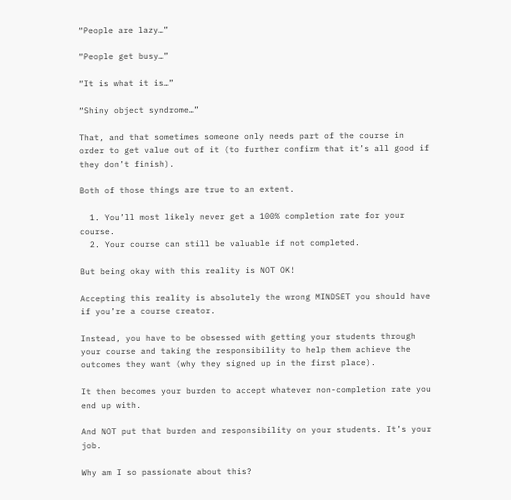“People are lazy…”

“People get busy…”

“It is what it is…”

“Shiny object syndrome…”

That, and that sometimes someone only needs part of the course in order to get value out of it (to further confirm that it’s all good if they don’t finish).

Both of those things are true to an extent.

  1. You’ll most likely never get a 100% completion rate for your course.
  2. Your course can still be valuable if not completed.

But being okay with this reality is NOT OK!

Accepting this reality is absolutely the wrong MINDSET you should have if you’re a course creator.

Instead, you have to be obsessed with getting your students through your course and taking the responsibility to help them achieve the outcomes they want (why they signed up in the first place).

It then becomes your burden to accept whatever non-completion rate you end up with.

And NOT put that burden and responsibility on your students. It’s your job.

Why am I so passionate about this?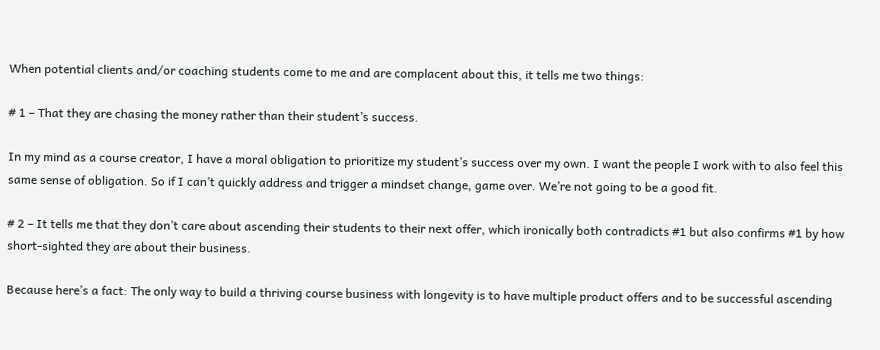When potential clients and/or coaching students come to me and are complacent about this, it tells me two things:

# 1 – That they are chasing the money rather than their student’s success.

In my mind as a course creator, I have a moral obligation to prioritize my student’s success over my own. I want the people I work with to also feel this same sense of obligation. So if I can’t quickly address and trigger a mindset change, game over. We’re not going to be a good fit.

# 2 – It tells me that they don’t care about ascending their students to their next offer, which ironically both contradicts #1 but also confirms #1 by how short-sighted they are about their business.

Because here’s a fact: The only way to build a thriving course business with longevity is to have multiple product offers and to be successful ascending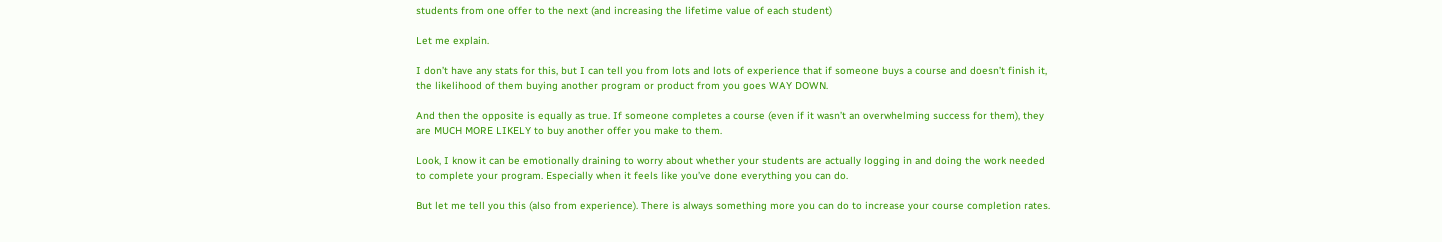students from one offer to the next (and increasing the lifetime value of each student)

Let me explain.

I don’t have any stats for this, but I can tell you from lots and lots of experience that if someone buys a course and doesn’t finish it, the likelihood of them buying another program or product from you goes WAY DOWN.

And then the opposite is equally as true. If someone completes a course (even if it wasn’t an overwhelming success for them), they are MUCH MORE LIKELY to buy another offer you make to them.

Look, I know it can be emotionally draining to worry about whether your students are actually logging in and doing the work needed to complete your program. Especially when it feels like you’ve done everything you can do.

But let me tell you this (also from experience). There is always something more you can do to increase your course completion rates.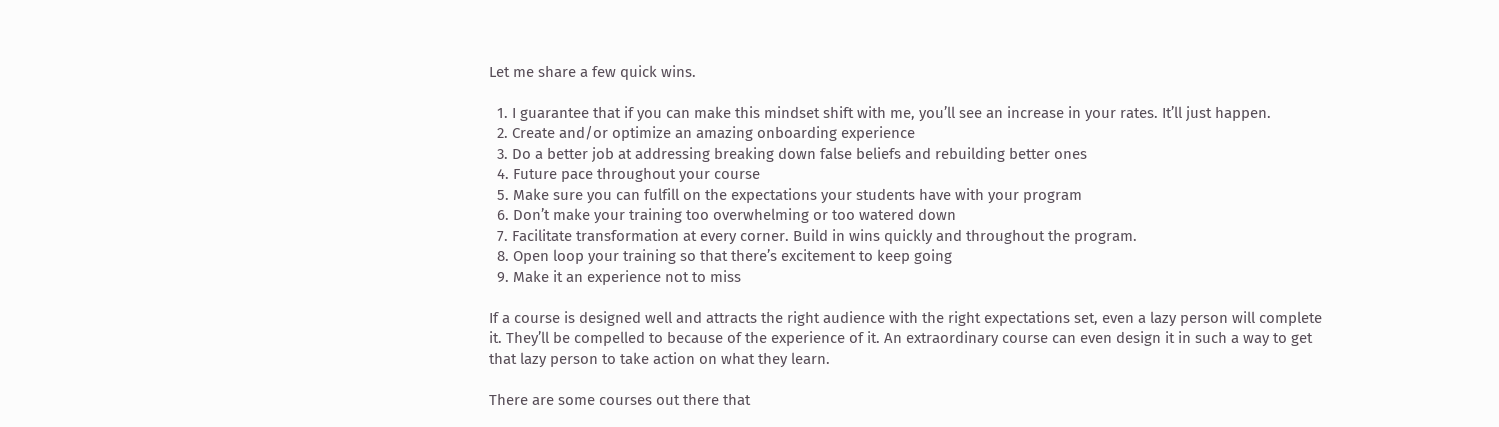Let me share a few quick wins.

  1. I guarantee that if you can make this mindset shift with me, you’ll see an increase in your rates. It’ll just happen.
  2. Create and/or optimize an amazing onboarding experience
  3. Do a better job at addressing breaking down false beliefs and rebuilding better ones
  4. Future pace throughout your course
  5. Make sure you can fulfill on the expectations your students have with your program
  6. Don’t make your training too overwhelming or too watered down
  7. Facilitate transformation at every corner. Build in wins quickly and throughout the program.
  8. Open loop your training so that there’s excitement to keep going
  9. Make it an experience not to miss

If a course is designed well and attracts the right audience with the right expectations set, even a lazy person will complete it. They’ll be compelled to because of the experience of it. An extraordinary course can even design it in such a way to get that lazy person to take action on what they learn.

There are some courses out there that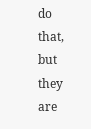do that, but they are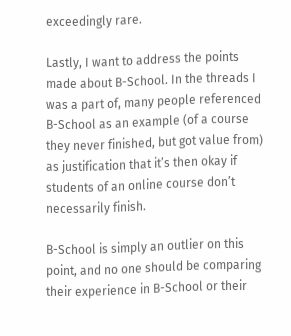exceedingly rare.

Lastly, I want to address the points made about B-School. In the threads I was a part of, many people referenced B-School as an example (of a course they never finished, but got value from) as justification that it’s then okay if students of an online course don’t necessarily finish.

B-School is simply an outlier on this point, and no one should be comparing their experience in B-School or their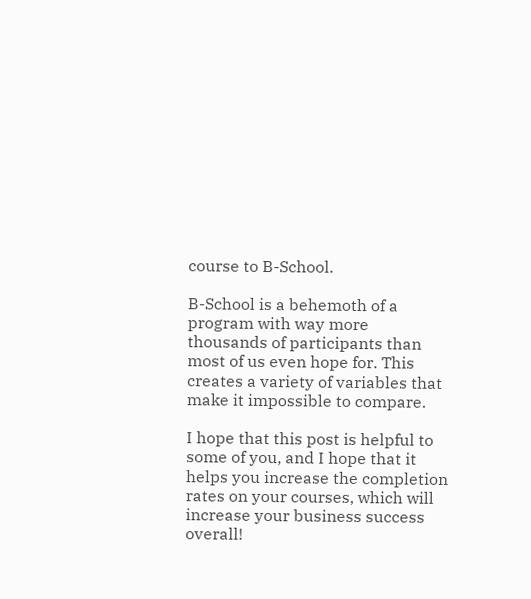course to B-School.

B-School is a behemoth of a program with way more thousands of participants than most of us even hope for. This creates a variety of variables that make it impossible to compare.

I hope that this post is helpful to some of you, and I hope that it helps you increase the completion rates on your courses, which will increase your business success overall!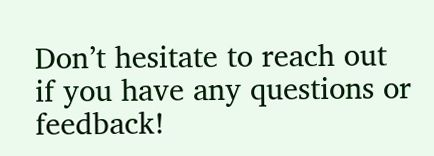Don’t hesitate to reach out if you have any questions or feedback!